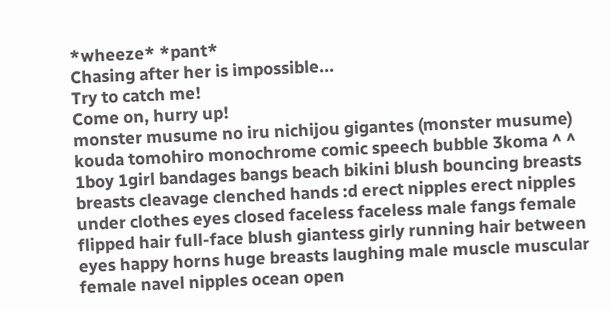*wheeze* *pant*
Chasing after her is impossible...
Try to catch me!
Come on, hurry up!
monster musume no iru nichijou gigantes (monster musume) kouda tomohiro monochrome comic speech bubble 3koma ^ ^ 1boy 1girl bandages bangs beach bikini blush bouncing breasts breasts cleavage clenched hands :d erect nipples erect nipples under clothes eyes closed faceless faceless male fangs female flipped hair full-face blush giantess girly running hair between eyes happy horns huge breasts laughing male muscle muscular female navel nipples ocean open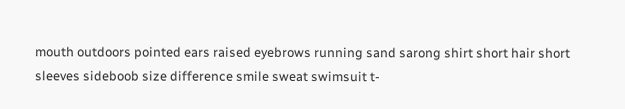mouth outdoors pointed ears raised eyebrows running sand sarong shirt short hair short sleeves sideboob size difference smile sweat swimsuit t-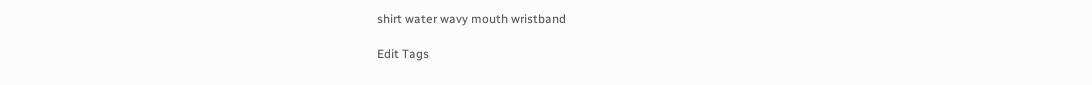shirt water wavy mouth wristband

Edit Tags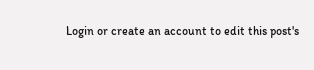Login or create an account to edit this post's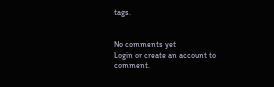tags.


No comments yet
Login or create an account to comment.